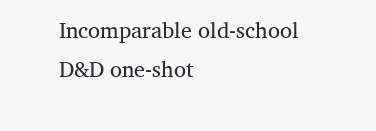Incomparable old-school D&D one-shot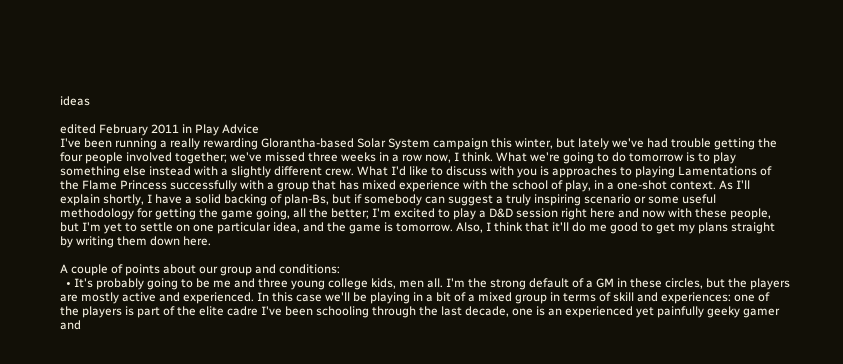ideas

edited February 2011 in Play Advice
I've been running a really rewarding Glorantha-based Solar System campaign this winter, but lately we've had trouble getting the four people involved together; we've missed three weeks in a row now, I think. What we're going to do tomorrow is to play something else instead with a slightly different crew. What I'd like to discuss with you is approaches to playing Lamentations of the Flame Princess successfully with a group that has mixed experience with the school of play, in a one-shot context. As I'll explain shortly, I have a solid backing of plan-Bs, but if somebody can suggest a truly inspiring scenario or some useful methodology for getting the game going, all the better; I'm excited to play a D&D session right here and now with these people, but I'm yet to settle on one particular idea, and the game is tomorrow. Also, I think that it'll do me good to get my plans straight by writing them down here.

A couple of points about our group and conditions:
  • It's probably going to be me and three young college kids, men all. I'm the strong default of a GM in these circles, but the players are mostly active and experienced. In this case we'll be playing in a bit of a mixed group in terms of skill and experiences: one of the players is part of the elite cadre I've been schooling through the last decade, one is an experienced yet painfully geeky gamer and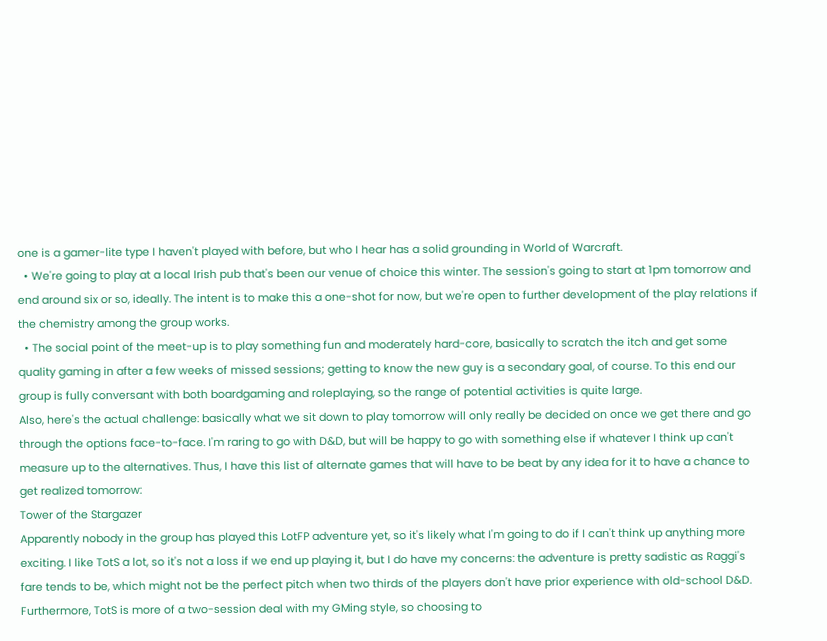one is a gamer-lite type I haven't played with before, but who I hear has a solid grounding in World of Warcraft.
  • We're going to play at a local Irish pub that's been our venue of choice this winter. The session's going to start at 1pm tomorrow and end around six or so, ideally. The intent is to make this a one-shot for now, but we're open to further development of the play relations if the chemistry among the group works.
  • The social point of the meet-up is to play something fun and moderately hard-core, basically to scratch the itch and get some quality gaming in after a few weeks of missed sessions; getting to know the new guy is a secondary goal, of course. To this end our group is fully conversant with both boardgaming and roleplaying, so the range of potential activities is quite large.
Also, here's the actual challenge: basically what we sit down to play tomorrow will only really be decided on once we get there and go through the options face-to-face. I'm raring to go with D&D, but will be happy to go with something else if whatever I think up can't measure up to the alternatives. Thus, I have this list of alternate games that will have to be beat by any idea for it to have a chance to get realized tomorrow:
Tower of the Stargazer
Apparently nobody in the group has played this LotFP adventure yet, so it's likely what I'm going to do if I can't think up anything more exciting. I like TotS a lot, so it's not a loss if we end up playing it, but I do have my concerns: the adventure is pretty sadistic as Raggi's fare tends to be, which might not be the perfect pitch when two thirds of the players don't have prior experience with old-school D&D. Furthermore, TotS is more of a two-session deal with my GMing style, so choosing to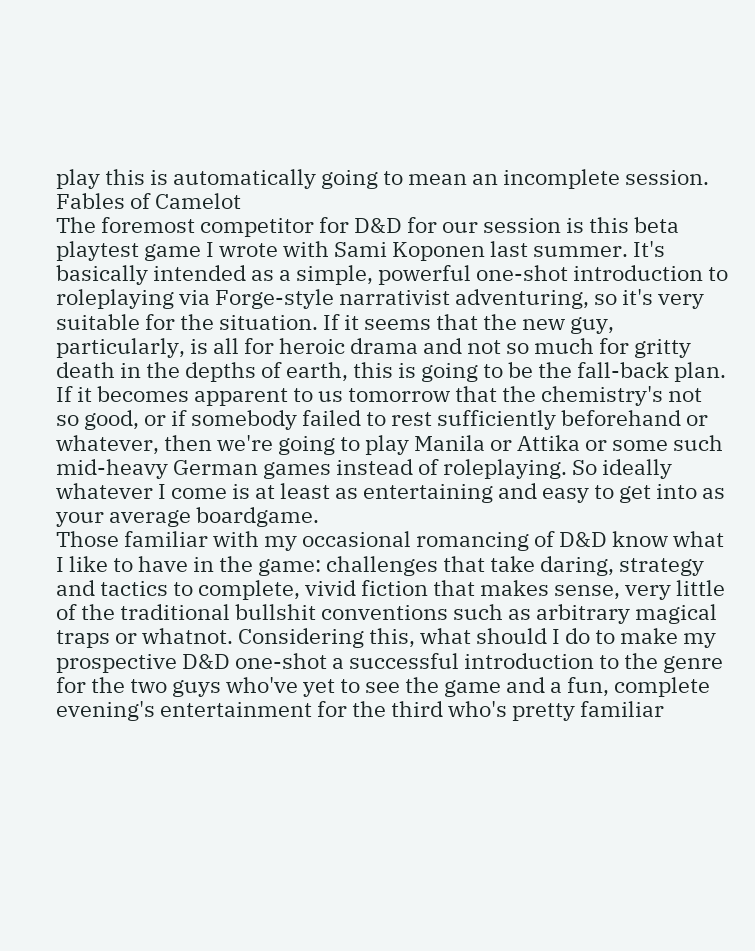play this is automatically going to mean an incomplete session.
Fables of Camelot
The foremost competitor for D&D for our session is this beta playtest game I wrote with Sami Koponen last summer. It's basically intended as a simple, powerful one-shot introduction to roleplaying via Forge-style narrativist adventuring, so it's very suitable for the situation. If it seems that the new guy, particularly, is all for heroic drama and not so much for gritty death in the depths of earth, this is going to be the fall-back plan.
If it becomes apparent to us tomorrow that the chemistry's not so good, or if somebody failed to rest sufficiently beforehand or whatever, then we're going to play Manila or Attika or some such mid-heavy German games instead of roleplaying. So ideally whatever I come is at least as entertaining and easy to get into as your average boardgame.
Those familiar with my occasional romancing of D&D know what I like to have in the game: challenges that take daring, strategy and tactics to complete, vivid fiction that makes sense, very little of the traditional bullshit conventions such as arbitrary magical traps or whatnot. Considering this, what should I do to make my prospective D&D one-shot a successful introduction to the genre for the two guys who've yet to see the game and a fun, complete evening's entertainment for the third who's pretty familiar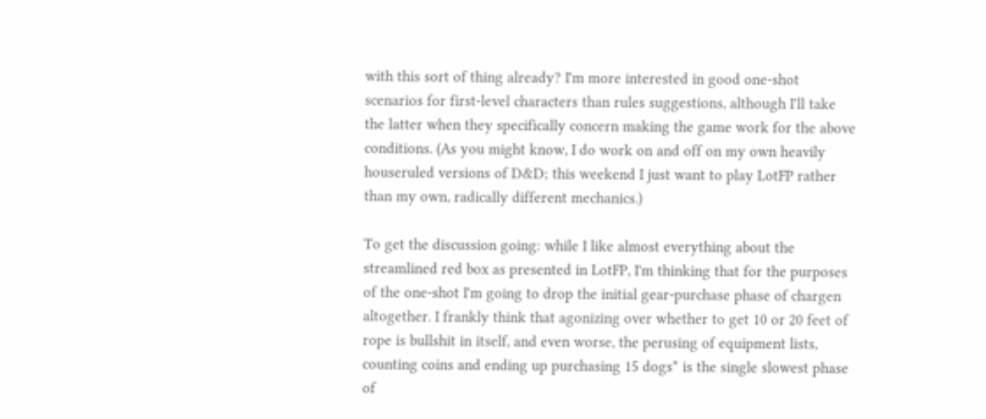with this sort of thing already? I'm more interested in good one-shot scenarios for first-level characters than rules suggestions, although I'll take the latter when they specifically concern making the game work for the above conditions. (As you might know, I do work on and off on my own heavily houseruled versions of D&D; this weekend I just want to play LotFP rather than my own, radically different mechanics.)

To get the discussion going: while I like almost everything about the streamlined red box as presented in LotFP, I'm thinking that for the purposes of the one-shot I'm going to drop the initial gear-purchase phase of chargen altogether. I frankly think that agonizing over whether to get 10 or 20 feet of rope is bullshit in itself, and even worse, the perusing of equipment lists, counting coins and ending up purchasing 15 dogs* is the single slowest phase of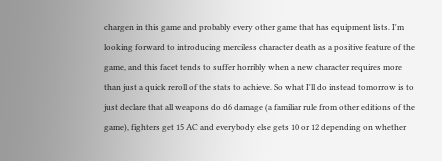chargen in this game and probably every other game that has equipment lists. I'm looking forward to introducing merciless character death as a positive feature of the game, and this facet tends to suffer horribly when a new character requires more than just a quick reroll of the stats to achieve. So what I'll do instead tomorrow is to just declare that all weapons do d6 damage (a familiar rule from other editions of the game), fighters get 15 AC and everybody else gets 10 or 12 depending on whether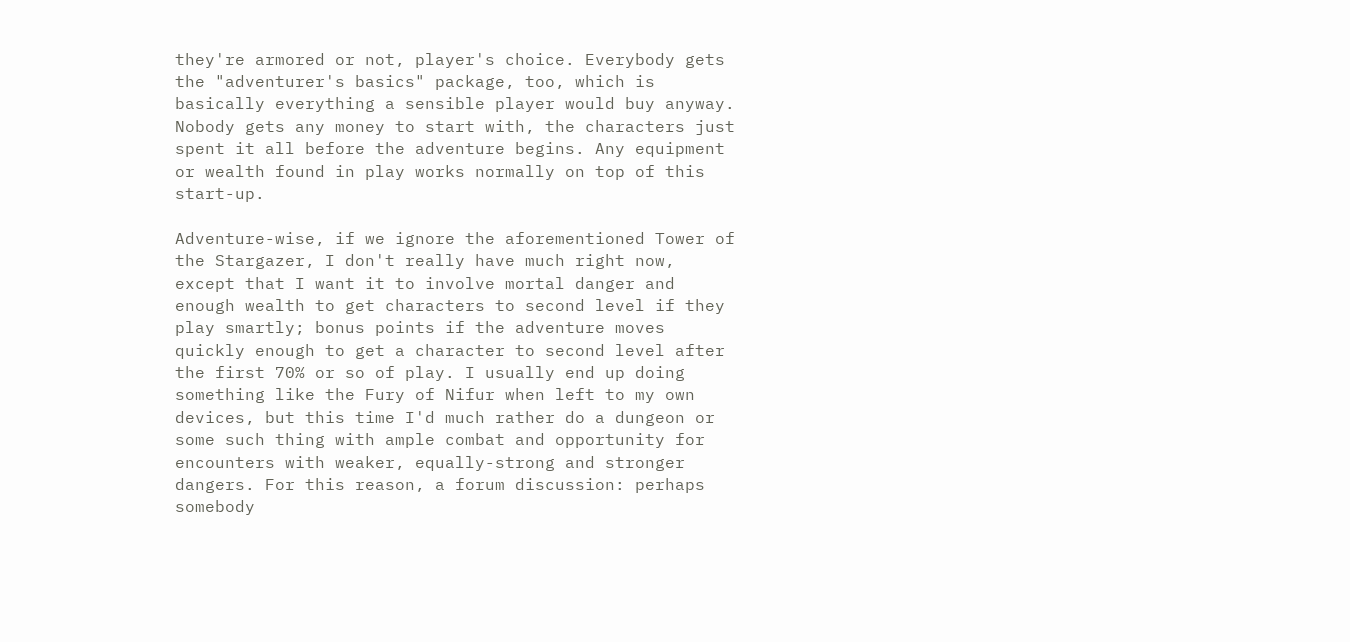they're armored or not, player's choice. Everybody gets the "adventurer's basics" package, too, which is basically everything a sensible player would buy anyway. Nobody gets any money to start with, the characters just spent it all before the adventure begins. Any equipment or wealth found in play works normally on top of this start-up.

Adventure-wise, if we ignore the aforementioned Tower of the Stargazer, I don't really have much right now, except that I want it to involve mortal danger and enough wealth to get characters to second level if they play smartly; bonus points if the adventure moves quickly enough to get a character to second level after the first 70% or so of play. I usually end up doing something like the Fury of Nifur when left to my own devices, but this time I'd much rather do a dungeon or some such thing with ample combat and opportunity for encounters with weaker, equally-strong and stronger dangers. For this reason, a forum discussion: perhaps somebody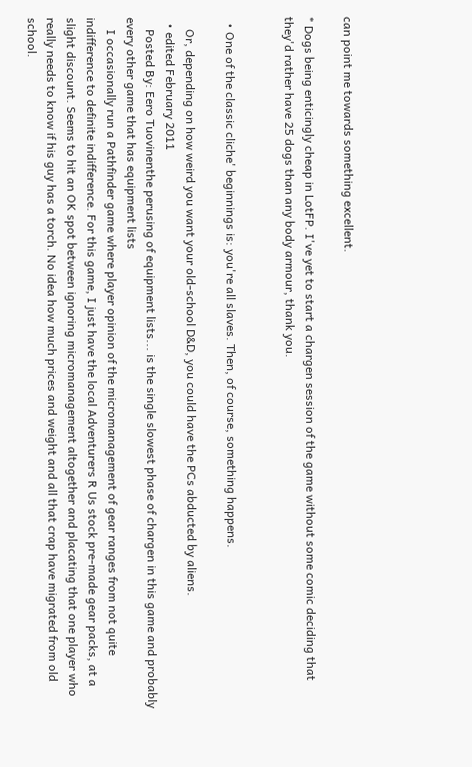can point me towards something excellent.

* Dogs being enticingly cheap in LotFP. I've yet to start a chargen session of the game without some comic deciding that they'd rather have 25 dogs than any body armour, thank you.


  • One of the classic cliche' beginnings is: you're all slaves. Then, of course, something happens.

    Or, depending on how weird you want your old-school D&D, you could have the PCs abducted by aliens.
  • edited February 2011
    Posted By: Eero Tuovinenthe perusing of equipment lists... is the single slowest phase of chargen in this game and probably every other game that has equipment lists
    I occasionally run a Pathfinder game where player opinion of the micromanagement of gear ranges from not quite indifference to definite indifference. For this game, I just have the local Adventurers R Us stock pre-made gear packs, at a slight discount. Seems to hit an OK spot between ignoring micromanagement altogether and placating that one player who really needs to know if his guy has a torch. No idea how much prices and weight and all that crap have migrated from old school.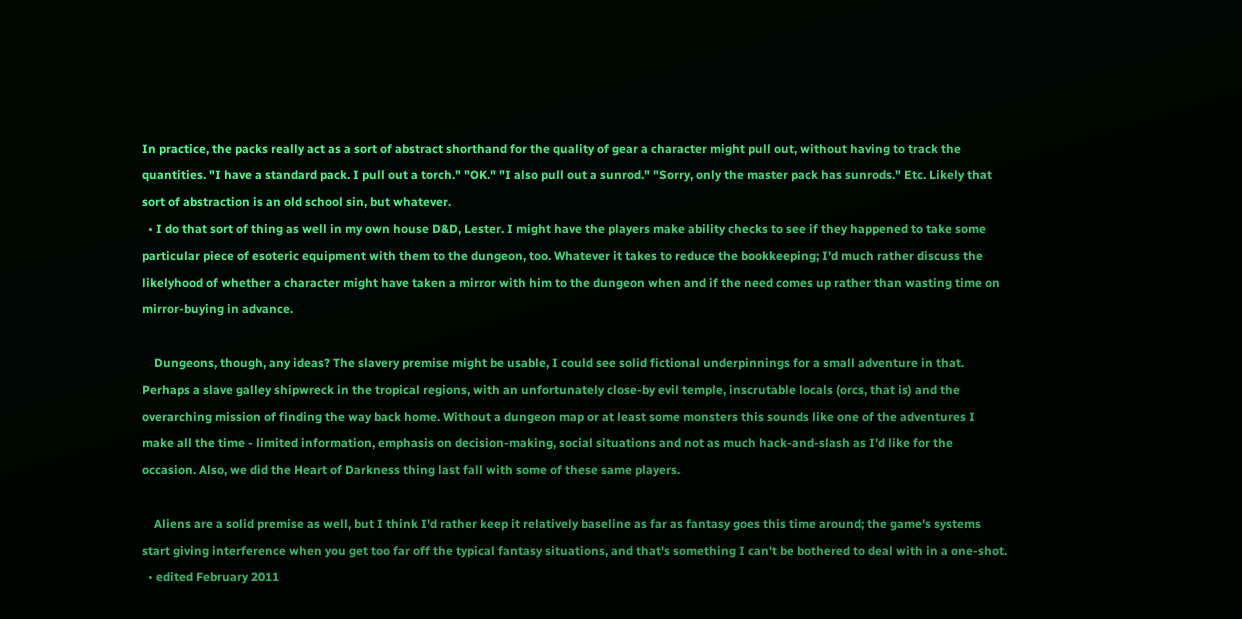In practice, the packs really act as a sort of abstract shorthand for the quality of gear a character might pull out, without having to track the quantities. "I have a standard pack. I pull out a torch." "OK." "I also pull out a sunrod." "Sorry, only the master pack has sunrods." Etc. Likely that sort of abstraction is an old school sin, but whatever.
  • I do that sort of thing as well in my own house D&D, Lester. I might have the players make ability checks to see if they happened to take some particular piece of esoteric equipment with them to the dungeon, too. Whatever it takes to reduce the bookkeeping; I'd much rather discuss the likelyhood of whether a character might have taken a mirror with him to the dungeon when and if the need comes up rather than wasting time on mirror-buying in advance.

    Dungeons, though, any ideas? The slavery premise might be usable, I could see solid fictional underpinnings for a small adventure in that. Perhaps a slave galley shipwreck in the tropical regions, with an unfortunately close-by evil temple, inscrutable locals (orcs, that is) and the overarching mission of finding the way back home. Without a dungeon map or at least some monsters this sounds like one of the adventures I make all the time - limited information, emphasis on decision-making, social situations and not as much hack-and-slash as I'd like for the occasion. Also, we did the Heart of Darkness thing last fall with some of these same players.

    Aliens are a solid premise as well, but I think I'd rather keep it relatively baseline as far as fantasy goes this time around; the game's systems start giving interference when you get too far off the typical fantasy situations, and that's something I can't be bothered to deal with in a one-shot.
  • edited February 2011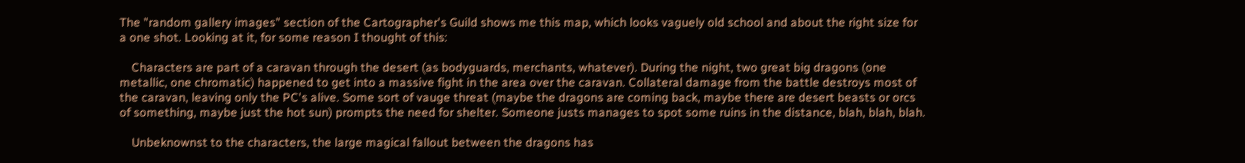The "random gallery images" section of the Cartographer's Guild shows me this map, which looks vaguely old school and about the right size for a one shot. Looking at it, for some reason I thought of this:

    Characters are part of a caravan through the desert (as bodyguards, merchants, whatever). During the night, two great big dragons (one metallic, one chromatic) happened to get into a massive fight in the area over the caravan. Collateral damage from the battle destroys most of the caravan, leaving only the PC's alive. Some sort of vauge threat (maybe the dragons are coming back, maybe there are desert beasts or orcs of something, maybe just the hot sun) prompts the need for shelter. Someone justs manages to spot some ruins in the distance, blah, blah, blah.

    Unbeknownst to the characters, the large magical fallout between the dragons has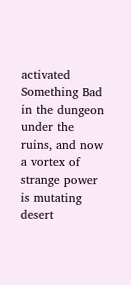activated Something Bad in the dungeon under the ruins, and now a vortex of strange power is mutating desert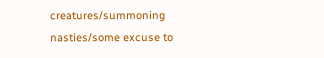creatures/summoning nasties/some excuse to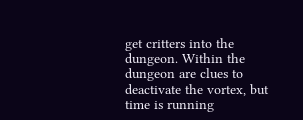get critters into the dungeon. Within the dungeon are clues to deactivate the vortex, but time is running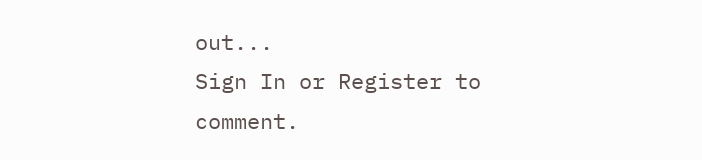out...
Sign In or Register to comment.